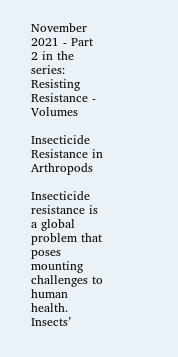November 2021 - Part 2 in the series: Resisting Resistance - Volumes

Insecticide Resistance in Arthropods

Insecticide resistance is a global problem that poses mounting challenges to human health. Insects’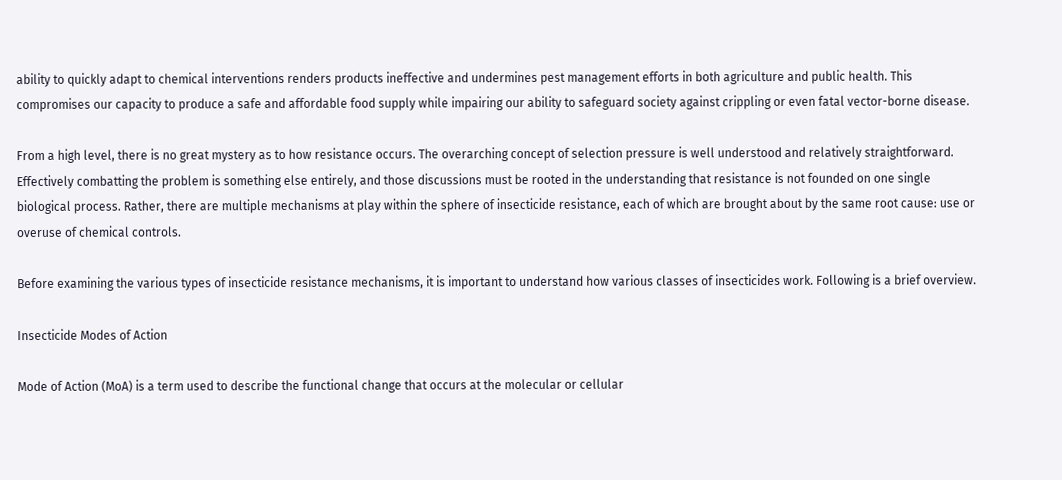ability to quickly adapt to chemical interventions renders products ineffective and undermines pest management efforts in both agriculture and public health. This compromises our capacity to produce a safe and affordable food supply while impairing our ability to safeguard society against crippling or even fatal vector-borne disease.

From a high level, there is no great mystery as to how resistance occurs. The overarching concept of selection pressure is well understood and relatively straightforward. Effectively combatting the problem is something else entirely, and those discussions must be rooted in the understanding that resistance is not founded on one single biological process. Rather, there are multiple mechanisms at play within the sphere of insecticide resistance, each of which are brought about by the same root cause: use or overuse of chemical controls.

Before examining the various types of insecticide resistance mechanisms, it is important to understand how various classes of insecticides work. Following is a brief overview.

Insecticide Modes of Action

Mode of Action (MoA) is a term used to describe the functional change that occurs at the molecular or cellular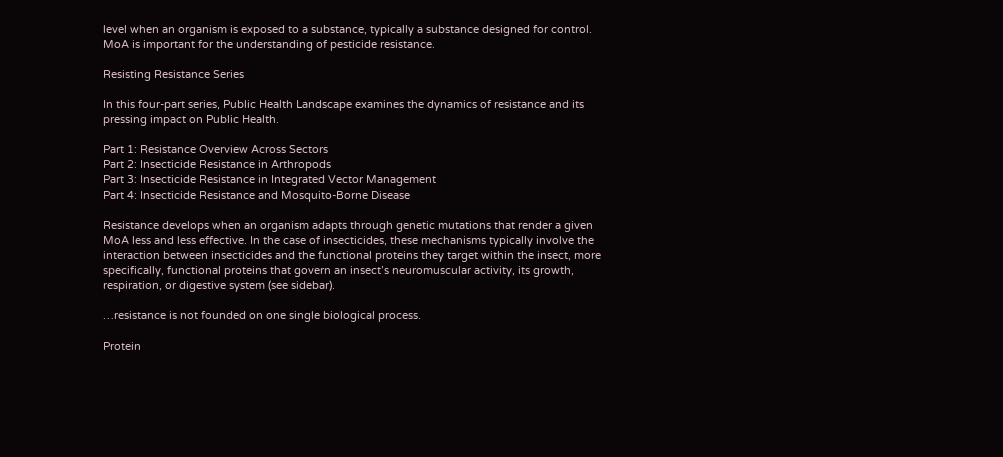level when an organism is exposed to a substance, typically a substance designed for control. MoA is important for the understanding of pesticide resistance.

Resisting Resistance Series

In this four-part series, Public Health Landscape examines the dynamics of resistance and its pressing impact on Public Health.

Part 1: Resistance Overview Across Sectors
Part 2: Insecticide Resistance in Arthropods
Part 3: Insecticide Resistance in Integrated Vector Management
Part 4: Insecticide Resistance and Mosquito-Borne Disease

Resistance develops when an organism adapts through genetic mutations that render a given MoA less and less effective. In the case of insecticides, these mechanisms typically involve the interaction between insecticides and the functional proteins they target within the insect, more specifically, functional proteins that govern an insect’s neuromuscular activity, its growth, respiration, or digestive system (see sidebar).

…resistance is not founded on one single biological process.

Protein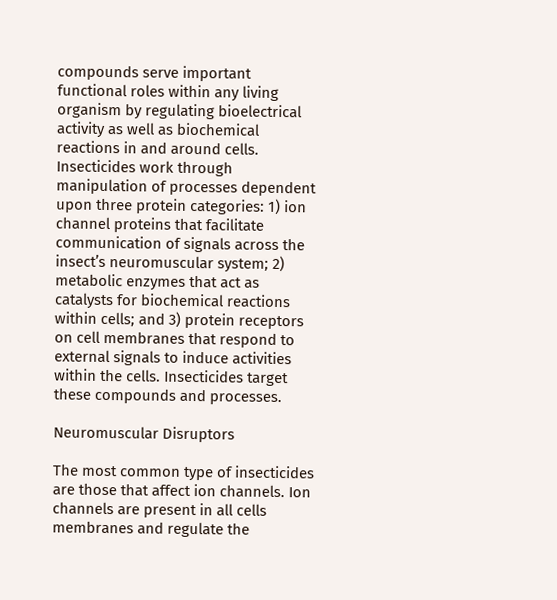compounds serve important functional roles within any living organism by regulating bioelectrical activity as well as biochemical reactions in and around cells. Insecticides work through manipulation of processes dependent upon three protein categories: 1) ion channel proteins that facilitate communication of signals across the insect’s neuromuscular system; 2) metabolic enzymes that act as catalysts for biochemical reactions within cells; and 3) protein receptors on cell membranes that respond to external signals to induce activities within the cells. Insecticides target these compounds and processes.

Neuromuscular Disruptors

The most common type of insecticides are those that affect ion channels. Ion channels are present in all cells membranes and regulate the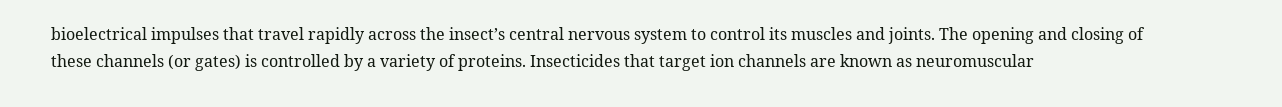bioelectrical impulses that travel rapidly across the insect’s central nervous system to control its muscles and joints. The opening and closing of these channels (or gates) is controlled by a variety of proteins. Insecticides that target ion channels are known as neuromuscular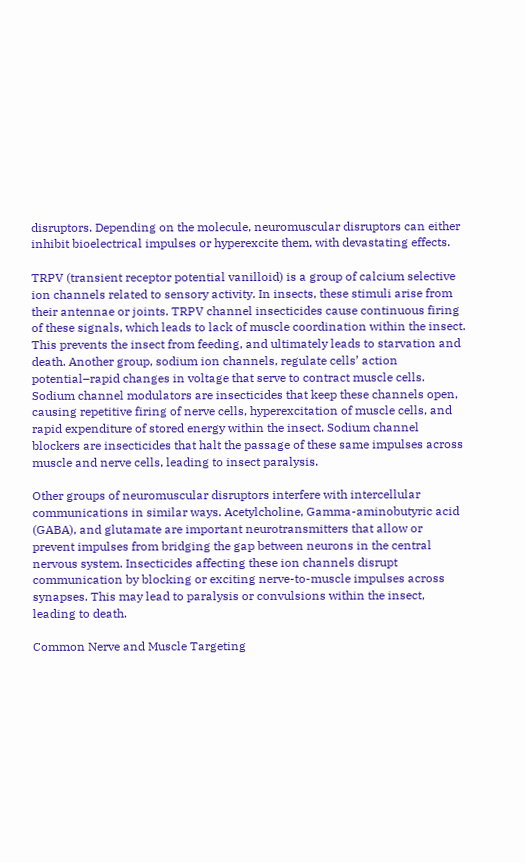disruptors. Depending on the molecule, neuromuscular disruptors can either inhibit bioelectrical impulses or hyperexcite them, with devastating effects.

TRPV (transient receptor potential vanilloid) is a group of calcium selective ion channels related to sensory activity. In insects, these stimuli arise from their antennae or joints. TRPV channel insecticides cause continuous firing of these signals, which leads to lack of muscle coordination within the insect. This prevents the insect from feeding, and ultimately leads to starvation and death. Another group, sodium ion channels, regulate cells’ action potential–rapid changes in voltage that serve to contract muscle cells. Sodium channel modulators are insecticides that keep these channels open, causing repetitive firing of nerve cells, hyperexcitation of muscle cells, and rapid expenditure of stored energy within the insect. Sodium channel blockers are insecticides that halt the passage of these same impulses across muscle and nerve cells, leading to insect paralysis.

Other groups of neuromuscular disruptors interfere with intercellular communications in similar ways. Acetylcholine, Gamma-aminobutyric acid (GABA), and glutamate are important neurotransmitters that allow or prevent impulses from bridging the gap between neurons in the central nervous system. Insecticides affecting these ion channels disrupt communication by blocking or exciting nerve-to-muscle impulses across synapses. This may lead to paralysis or convulsions within the insect, leading to death.

Common Nerve and Muscle Targeting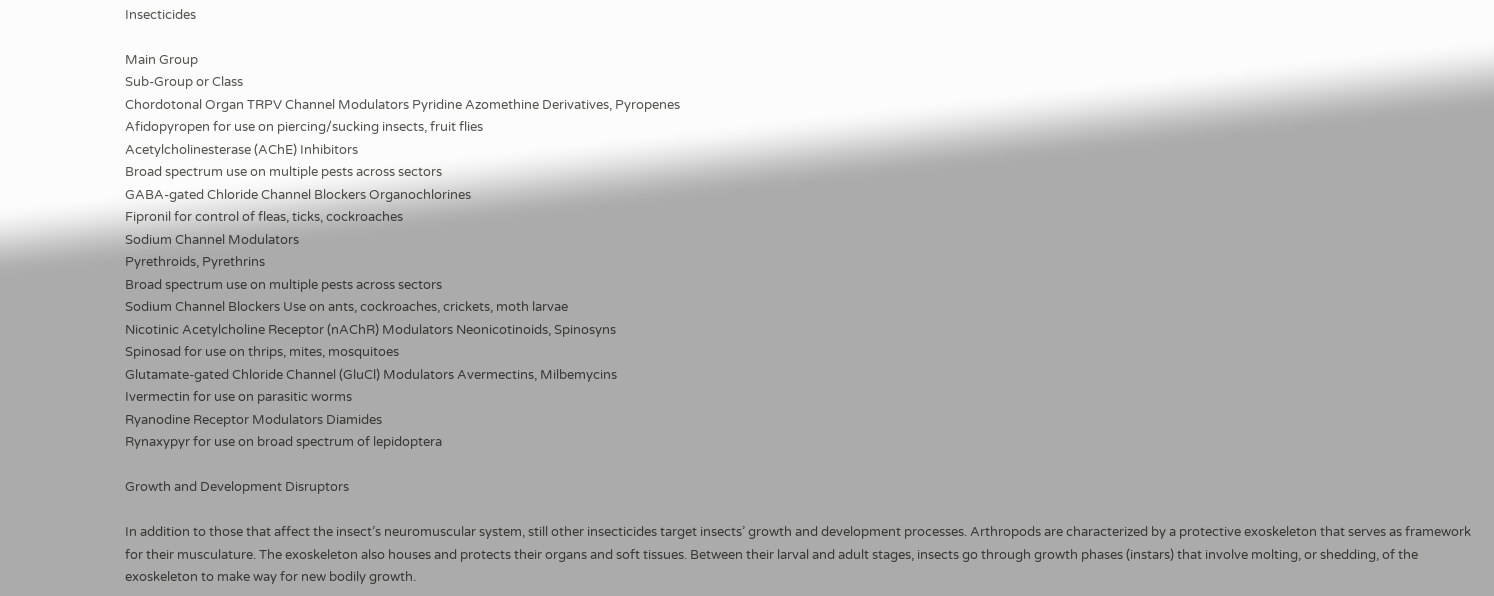Insecticides

Main Group
Sub-Group or Class
Chordotonal Organ TRPV Channel Modulators Pyridine Azomethine Derivatives, Pyropenes
Afidopyropen for use on piercing/sucking insects, fruit flies
Acetylcholinesterase (AChE) Inhibitors
Broad spectrum use on multiple pests across sectors
GABA-gated Chloride Channel Blockers Organochlorines
Fipronil for control of fleas, ticks, cockroaches
Sodium Channel Modulators
Pyrethroids, Pyrethrins
Broad spectrum use on multiple pests across sectors
Sodium Channel Blockers Use on ants, cockroaches, crickets, moth larvae
Nicotinic Acetylcholine Receptor (nAChR) Modulators Neonicotinoids, Spinosyns
Spinosad for use on thrips, mites, mosquitoes
Glutamate-gated Chloride Channel (GluCl) Modulators Avermectins, Milbemycins
Ivermectin for use on parasitic worms
Ryanodine Receptor Modulators Diamides
Rynaxypyr for use on broad spectrum of lepidoptera

Growth and Development Disruptors

In addition to those that affect the insect’s neuromuscular system, still other insecticides target insects’ growth and development processes. Arthropods are characterized by a protective exoskeleton that serves as framework for their musculature. The exoskeleton also houses and protects their organs and soft tissues. Between their larval and adult stages, insects go through growth phases (instars) that involve molting, or shedding, of the exoskeleton to make way for new bodily growth.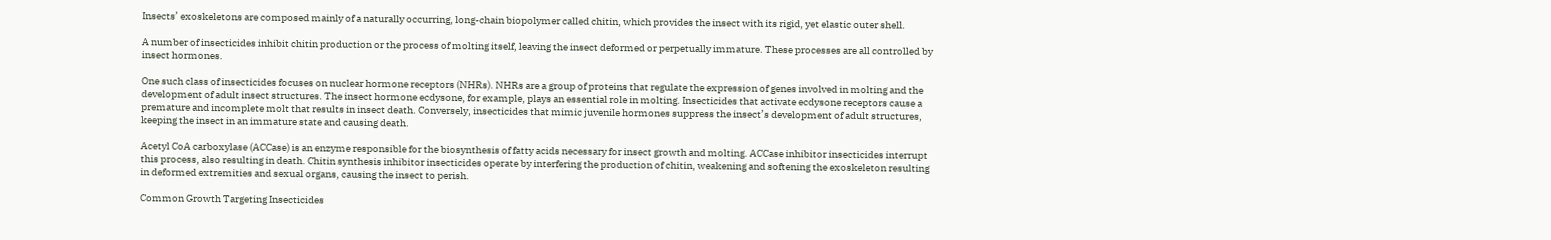Insects’ exoskeletons are composed mainly of a naturally occurring, long-chain biopolymer called chitin, which provides the insect with its rigid, yet elastic outer shell.

A number of insecticides inhibit chitin production or the process of molting itself, leaving the insect deformed or perpetually immature. These processes are all controlled by insect hormones.

One such class of insecticides focuses on nuclear hormone receptors (NHRs). NHRs are a group of proteins that regulate the expression of genes involved in molting and the development of adult insect structures. The insect hormone ecdysone, for example, plays an essential role in molting. Insecticides that activate ecdysone receptors cause a premature and incomplete molt that results in insect death. Conversely, insecticides that mimic juvenile hormones suppress the insect’s development of adult structures, keeping the insect in an immature state and causing death.

Acetyl CoA carboxylase (ACCase) is an enzyme responsible for the biosynthesis of fatty acids necessary for insect growth and molting. ACCase inhibitor insecticides interrupt this process, also resulting in death. Chitin synthesis inhibitor insecticides operate by interfering the production of chitin, weakening and softening the exoskeleton resulting in deformed extremities and sexual organs, causing the insect to perish.

Common Growth Targeting Insecticides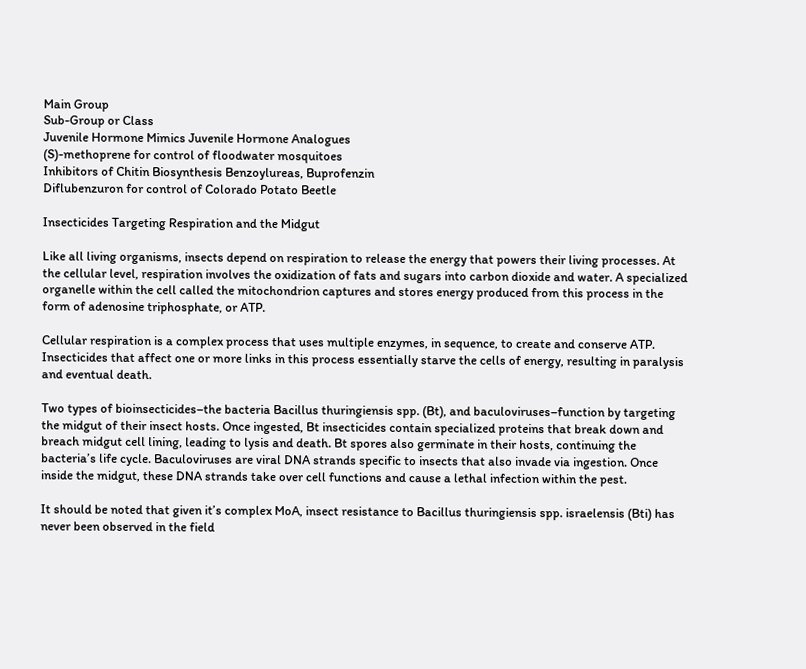Main Group
Sub-Group or Class
Juvenile Hormone Mimics Juvenile Hormone Analogues
(S)-methoprene for control of floodwater mosquitoes
Inhibitors of Chitin Biosynthesis Benzoylureas, Buprofenzin
Diflubenzuron for control of Colorado Potato Beetle

Insecticides Targeting Respiration and the Midgut

Like all living organisms, insects depend on respiration to release the energy that powers their living processes. At the cellular level, respiration involves the oxidization of fats and sugars into carbon dioxide and water. A specialized organelle within the cell called the mitochondrion captures and stores energy produced from this process in the form of adenosine triphosphate, or ATP.

Cellular respiration is a complex process that uses multiple enzymes, in sequence, to create and conserve ATP. Insecticides that affect one or more links in this process essentially starve the cells of energy, resulting in paralysis and eventual death.

Two types of bioinsecticides–the bacteria Bacillus thuringiensis spp. (Bt), and baculoviruses–function by targeting the midgut of their insect hosts. Once ingested, Bt insecticides contain specialized proteins that break down and breach midgut cell lining, leading to lysis and death. Bt spores also germinate in their hosts, continuing the bacteria’s life cycle. Baculoviruses are viral DNA strands specific to insects that also invade via ingestion. Once inside the midgut, these DNA strands take over cell functions and cause a lethal infection within the pest.

It should be noted that given it’s complex MoA, insect resistance to Bacillus thuringiensis spp. israelensis (Bti) has never been observed in the field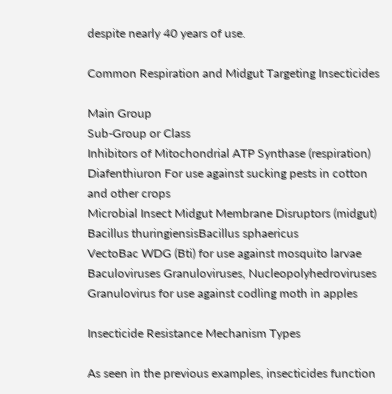despite nearly 40 years of use.

Common Respiration and Midgut Targeting Insecticides

Main Group
Sub-Group or Class
Inhibitors of Mitochondrial ATP Synthase (respiration) Diafenthiuron For use against sucking pests in cotton and other crops
Microbial Insect Midgut Membrane Disruptors (midgut)
Bacillus thuringiensisBacillus sphaericus
VectoBac WDG (Bti) for use against mosquito larvae
Baculoviruses Granuloviruses, Nucleopolyhedroviruses
Granulovirus for use against codling moth in apples

Insecticide Resistance Mechanism Types

As seen in the previous examples, insecticides function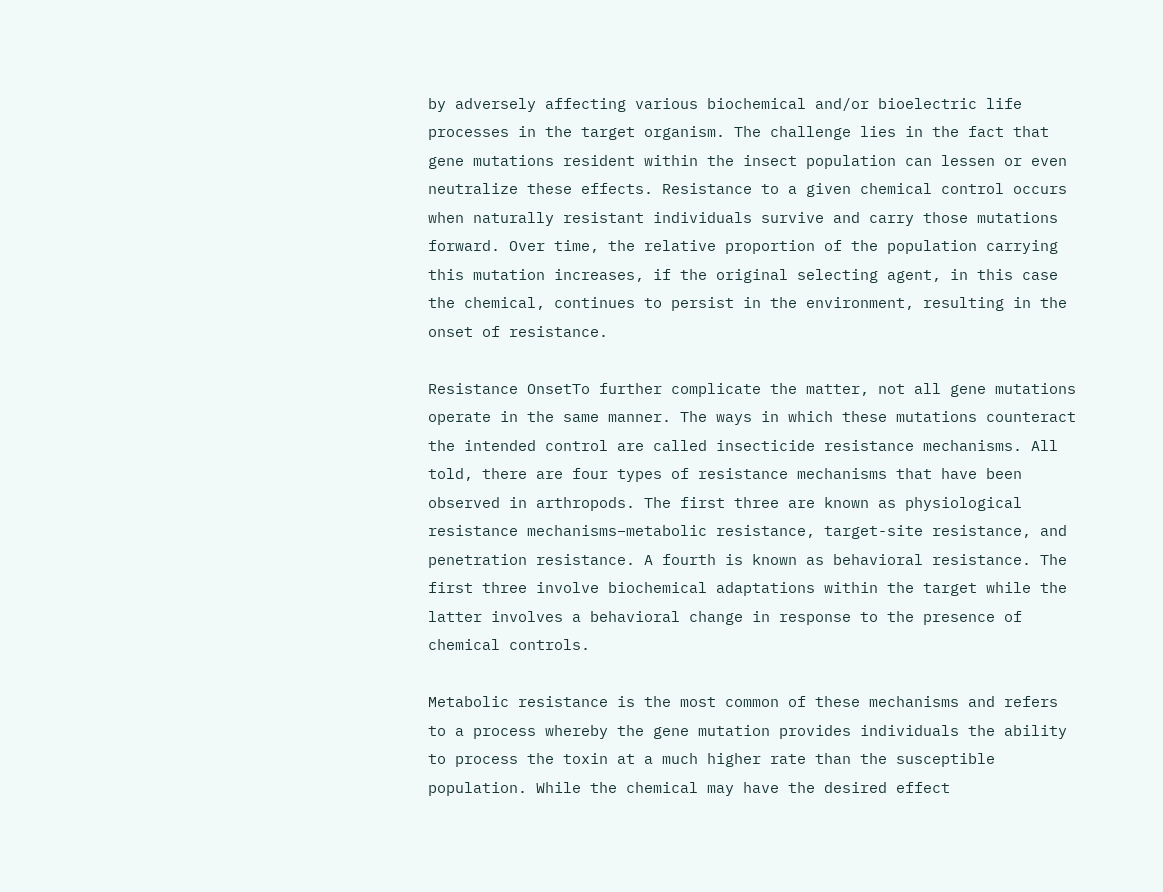by adversely affecting various biochemical and/or bioelectric life processes in the target organism. The challenge lies in the fact that gene mutations resident within the insect population can lessen or even neutralize these effects. Resistance to a given chemical control occurs when naturally resistant individuals survive and carry those mutations forward. Over time, the relative proportion of the population carrying this mutation increases, if the original selecting agent, in this case the chemical, continues to persist in the environment, resulting in the onset of resistance.

Resistance OnsetTo further complicate the matter, not all gene mutations operate in the same manner. The ways in which these mutations counteract the intended control are called insecticide resistance mechanisms. All told, there are four types of resistance mechanisms that have been observed in arthropods. The first three are known as physiological resistance mechanisms–metabolic resistance, target-site resistance, and penetration resistance. A fourth is known as behavioral resistance. The first three involve biochemical adaptations within the target while the latter involves a behavioral change in response to the presence of chemical controls.

Metabolic resistance is the most common of these mechanisms and refers to a process whereby the gene mutation provides individuals the ability to process the toxin at a much higher rate than the susceptible population. While the chemical may have the desired effect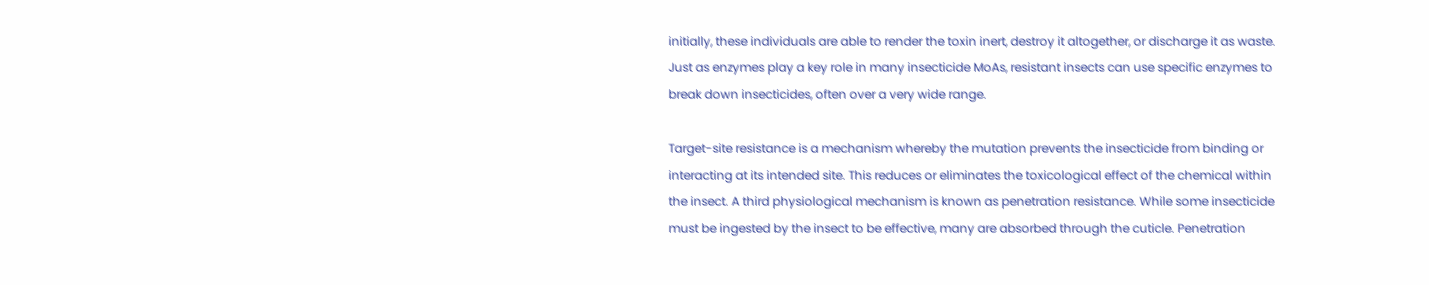initially, these individuals are able to render the toxin inert, destroy it altogether, or discharge it as waste. Just as enzymes play a key role in many insecticide MoAs, resistant insects can use specific enzymes to break down insecticides, often over a very wide range.

Target-site resistance is a mechanism whereby the mutation prevents the insecticide from binding or interacting at its intended site. This reduces or eliminates the toxicological effect of the chemical within the insect. A third physiological mechanism is known as penetration resistance. While some insecticide must be ingested by the insect to be effective, many are absorbed through the cuticle. Penetration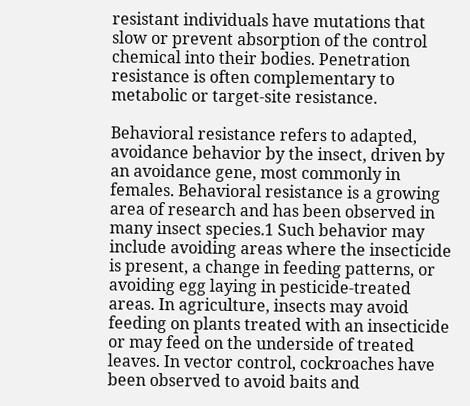resistant individuals have mutations that slow or prevent absorption of the control chemical into their bodies. Penetration resistance is often complementary to metabolic or target-site resistance.

Behavioral resistance refers to adapted, avoidance behavior by the insect, driven by an avoidance gene, most commonly in females. Behavioral resistance is a growing area of research and has been observed in many insect species.1 Such behavior may include avoiding areas where the insecticide is present, a change in feeding patterns, or avoiding egg laying in pesticide-treated areas. In agriculture, insects may avoid feeding on plants treated with an insecticide or may feed on the underside of treated leaves. In vector control, cockroaches have been observed to avoid baits and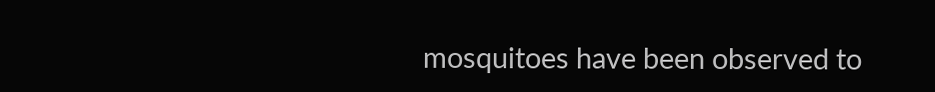mosquitoes have been observed to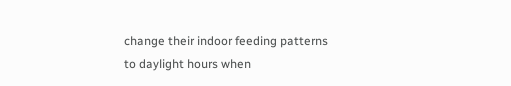change their indoor feeding patterns to daylight hours when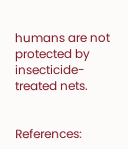humans are not protected by insecticide-treated nets.


References: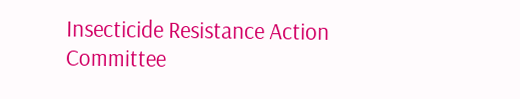Insecticide Resistance Action Committee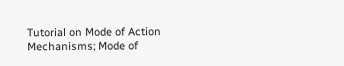Tutorial on Mode of Action Mechanisms; Mode of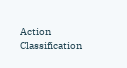Action Classification